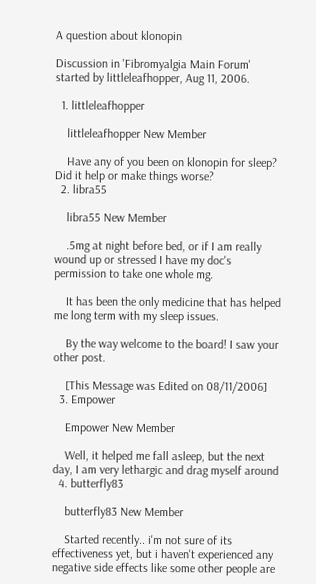A question about klonopin

Discussion in 'Fibromyalgia Main Forum' started by littleleafhopper, Aug 11, 2006.

  1. littleleafhopper

    littleleafhopper New Member

    Have any of you been on klonopin for sleep? Did it help or make things worse?
  2. libra55

    libra55 New Member

    .5mg at night before bed, or if I am really wound up or stressed I have my doc's permission to take one whole mg.

    It has been the only medicine that has helped me long term with my sleep issues.

    By the way welcome to the board! I saw your other post.

    [This Message was Edited on 08/11/2006]
  3. Empower

    Empower New Member

    Well, it helped me fall asleep, but the next day, I am very lethargic and drag myself around
  4. butterfly83

    butterfly83 New Member

    Started recently.. i'm not sure of its effectiveness yet, but i haven't experienced any negative side effects like some other people are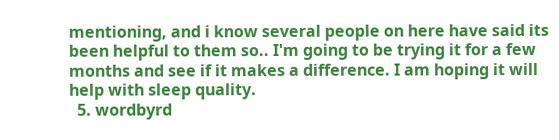mentioning, and i know several people on here have said its been helpful to them so.. I'm going to be trying it for a few months and see if it makes a difference. I am hoping it will help with sleep quality.
  5. wordbyrd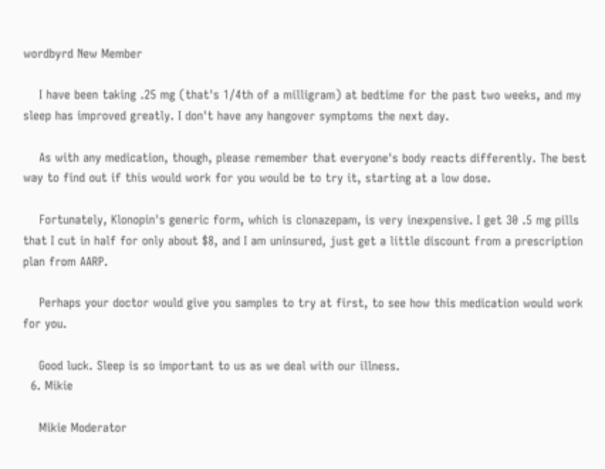wordbyrd New Member

    I have been taking .25 mg (that's 1/4th of a milligram) at bedtime for the past two weeks, and my sleep has improved greatly. I don't have any hangover symptoms the next day.

    As with any medication, though, please remember that everyone's body reacts differently. The best way to find out if this would work for you would be to try it, starting at a low dose.

    Fortunately, Klonopin's generic form, which is clonazepam, is very inexpensive. I get 30 .5 mg pills that I cut in half for only about $8, and I am uninsured, just get a little discount from a prescription plan from AARP.

    Perhaps your doctor would give you samples to try at first, to see how this medication would work for you.

    Good luck. Sleep is so important to us as we deal with our illness.
  6. Mikie

    Mikie Moderator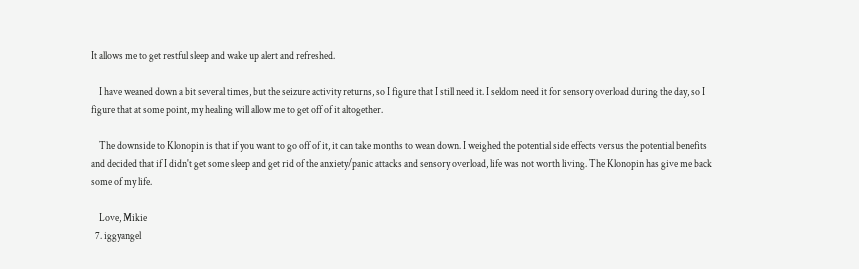It allows me to get restful sleep and wake up alert and refreshed.

    I have weaned down a bit several times, but the seizure activity returns, so I figure that I still need it. I seldom need it for sensory overload during the day, so I figure that at some point, my healing will allow me to get off of it altogether.

    The downside to Klonopin is that if you want to go off of it, it can take months to wean down. I weighed the potential side effects versus the potential benefits and decided that if I didn't get some sleep and get rid of the anxiety/panic attacks and sensory overload, life was not worth living. The Klonopin has give me back some of my life.

    Love, Mikie
  7. iggyangel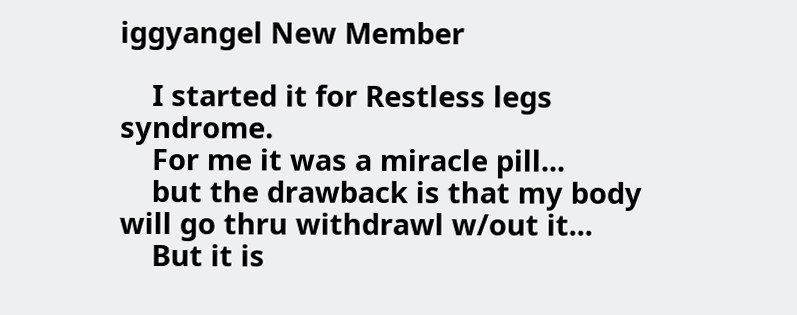iggyangel New Member

    I started it for Restless legs syndrome.
    For me it was a miracle pill...
    but the drawback is that my body will go thru withdrawl w/out it...
    But it is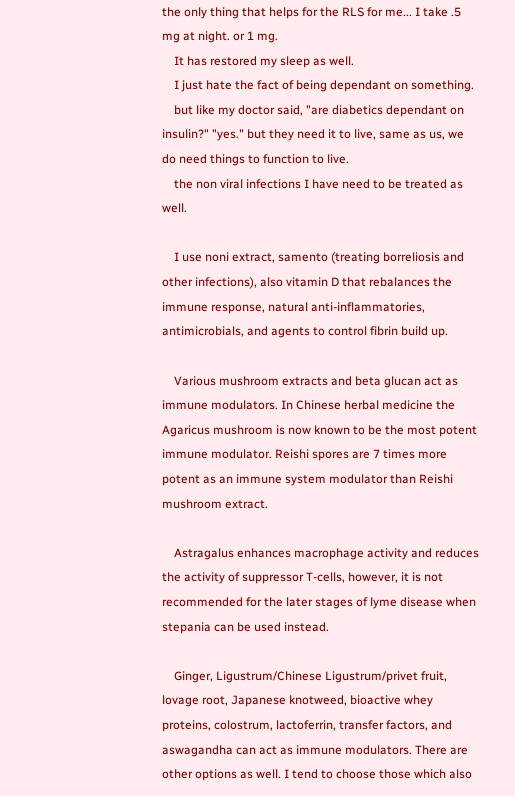the only thing that helps for the RLS for me... I take .5 mg at night. or 1 mg.
    It has restored my sleep as well.
    I just hate the fact of being dependant on something.
    but like my doctor said, "are diabetics dependant on insulin?" "yes." but they need it to live, same as us, we do need things to function to live.
    the non viral infections I have need to be treated as well.

    I use noni extract, samento (treating borreliosis and other infections), also vitamin D that rebalances the immune response, natural anti-inflammatories, antimicrobials, and agents to control fibrin build up.

    Various mushroom extracts and beta glucan act as immune modulators. In Chinese herbal medicine the Agaricus mushroom is now known to be the most potent immune modulator. Reishi spores are 7 times more potent as an immune system modulator than Reishi mushroom extract.

    Astragalus enhances macrophage activity and reduces the activity of suppressor T-cells, however, it is not recommended for the later stages of lyme disease when stepania can be used instead.

    Ginger, Ligustrum/Chinese Ligustrum/privet fruit, lovage root, Japanese knotweed, bioactive whey proteins, colostrum, lactoferrin, transfer factors, and aswagandha can act as immune modulators. There are other options as well. I tend to choose those which also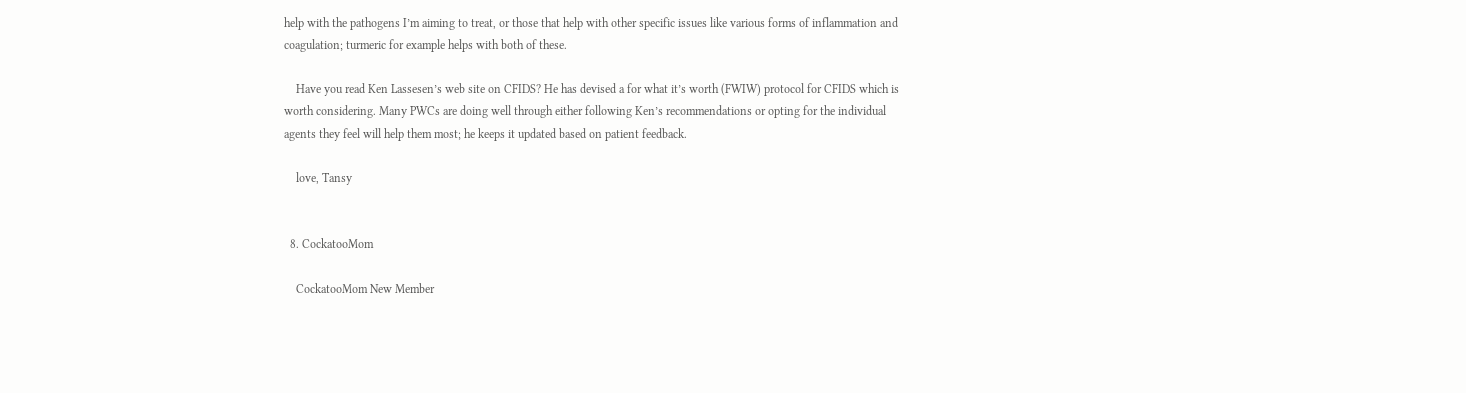help with the pathogens I’m aiming to treat, or those that help with other specific issues like various forms of inflammation and coagulation; turmeric for example helps with both of these.

    Have you read Ken Lassesen’s web site on CFIDS? He has devised a for what it’s worth (FWIW) protocol for CFIDS which is worth considering. Many PWCs are doing well through either following Ken’s recommendations or opting for the individual agents they feel will help them most; he keeps it updated based on patient feedback.

    love, Tansy


  8. CockatooMom

    CockatooMom New Member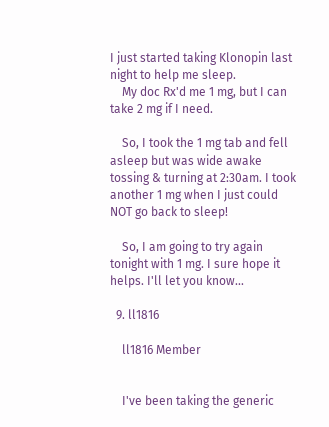I just started taking Klonopin last night to help me sleep.
    My doc Rx'd me 1 mg, but I can take 2 mg if I need.

    So, I took the 1 mg tab and fell asleep but was wide awake tossing & turning at 2:30am. I took another 1 mg when I just could NOT go back to sleep!

    So, I am going to try again tonight with 1 mg. I sure hope it helps. I'll let you know...

  9. ll1816

    ll1816 Member


    I've been taking the generic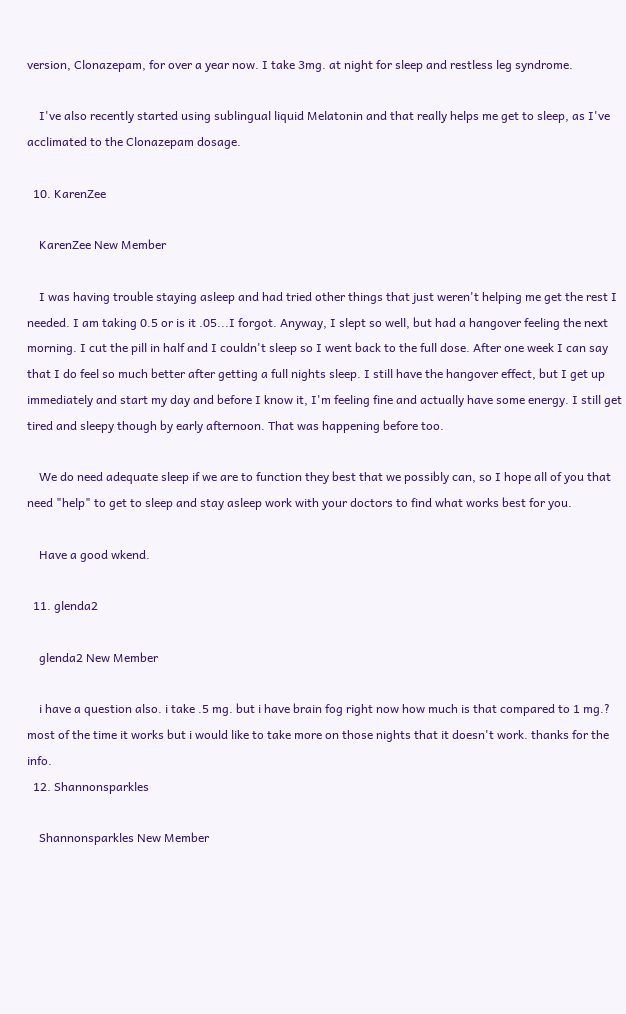version, Clonazepam, for over a year now. I take 3mg. at night for sleep and restless leg syndrome.

    I've also recently started using sublingual liquid Melatonin and that really helps me get to sleep, as I've acclimated to the Clonazepam dosage.

  10. KarenZee

    KarenZee New Member

    I was having trouble staying asleep and had tried other things that just weren't helping me get the rest I needed. I am taking 0.5 or is it .05...I forgot. Anyway, I slept so well, but had a hangover feeling the next morning. I cut the pill in half and I couldn't sleep so I went back to the full dose. After one week I can say that I do feel so much better after getting a full nights sleep. I still have the hangover effect, but I get up immediately and start my day and before I know it, I'm feeling fine and actually have some energy. I still get tired and sleepy though by early afternoon. That was happening before too.

    We do need adequate sleep if we are to function they best that we possibly can, so I hope all of you that need "help" to get to sleep and stay asleep work with your doctors to find what works best for you.

    Have a good wkend.

  11. glenda2

    glenda2 New Member

    i have a question also. i take .5 mg. but i have brain fog right now how much is that compared to 1 mg.? most of the time it works but i would like to take more on those nights that it doesn't work. thanks for the info.
  12. Shannonsparkles

    Shannonsparkles New Member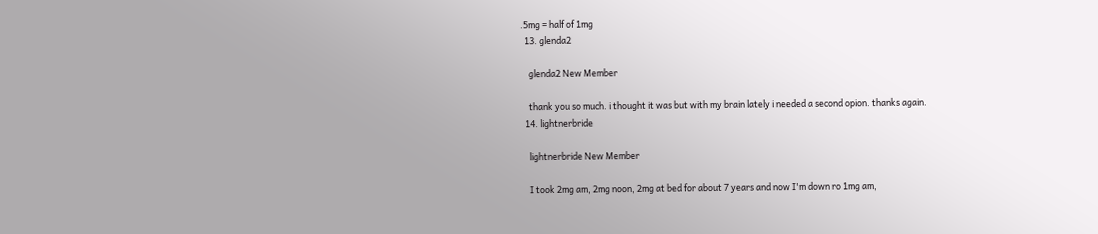.5mg = half of 1mg
  13. glenda2

    glenda2 New Member

    thank you so much. i thought it was but with my brain lately i needed a second opion. thanks again.
  14. lightnerbride

    lightnerbride New Member

    I took 2mg am, 2mg noon, 2mg at bed for about 7 years and now I'm down ro 1mg am,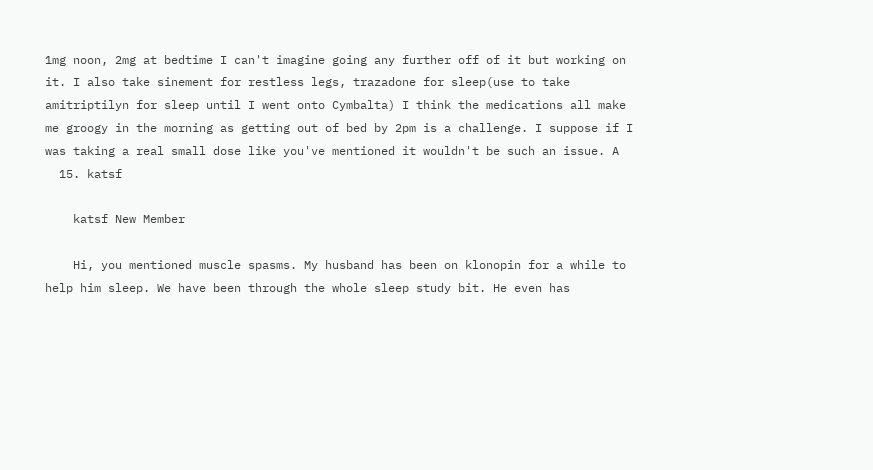1mg noon, 2mg at bedtime I can't imagine going any further off of it but working on it. I also take sinement for restless legs, trazadone for sleep(use to take amitriptilyn for sleep until I went onto Cymbalta) I think the medications all make me groogy in the morning as getting out of bed by 2pm is a challenge. I suppose if I was taking a real small dose like you've mentioned it wouldn't be such an issue. A
  15. katsf

    katsf New Member

    Hi, you mentioned muscle spasms. My husband has been on klonopin for a while to help him sleep. We have been through the whole sleep study bit. He even has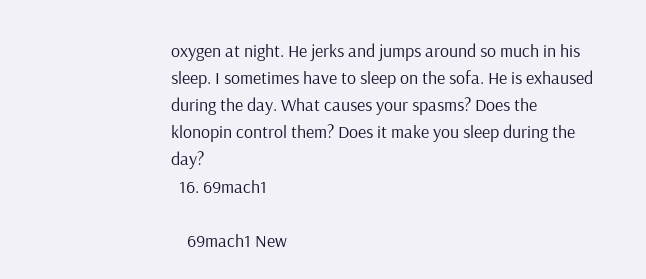oxygen at night. He jerks and jumps around so much in his sleep. I sometimes have to sleep on the sofa. He is exhaused during the day. What causes your spasms? Does the klonopin control them? Does it make you sleep during the day?
  16. 69mach1

    69mach1 New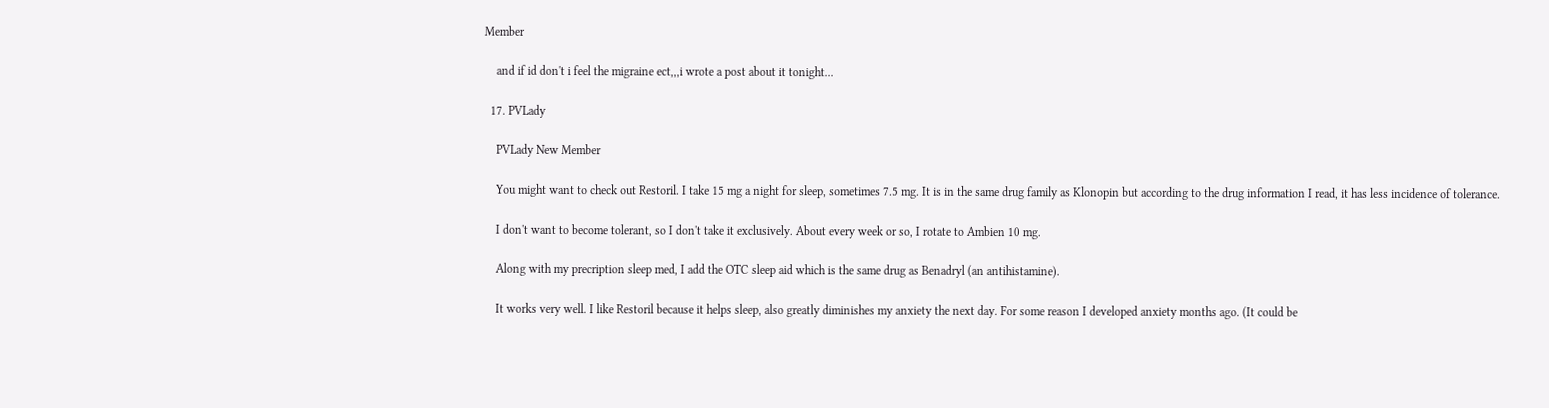Member

    and if id don't i feel the migraine ect,,,i wrote a post about it tonight...

  17. PVLady

    PVLady New Member

    You might want to check out Restoril. I take 15 mg a night for sleep, sometimes 7.5 mg. It is in the same drug family as Klonopin but according to the drug information I read, it has less incidence of tolerance.

    I don't want to become tolerant, so I don't take it exclusively. About every week or so, I rotate to Ambien 10 mg.

    Along with my precription sleep med, I add the OTC sleep aid which is the same drug as Benadryl (an antihistamine).

    It works very well. I like Restoril because it helps sleep, also greatly diminishes my anxiety the next day. For some reason I developed anxiety months ago. (It could be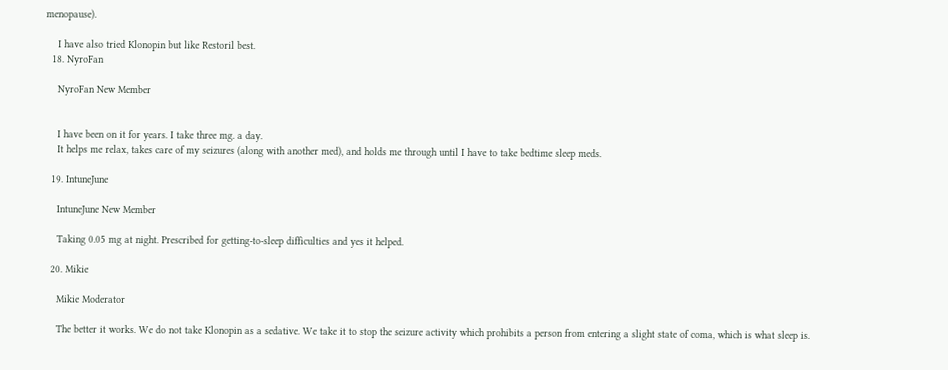menopause).

    I have also tried Klonopin but like Restoril best.
  18. NyroFan

    NyroFan New Member


    I have been on it for years. I take three mg. a day.
    It helps me relax, takes care of my seizures (along with another med), and holds me through until I have to take bedtime sleep meds.

  19. IntuneJune

    IntuneJune New Member

    Taking 0.05 mg at night. Prescribed for getting-to-sleep difficulties and yes it helped.

  20. Mikie

    Mikie Moderator

    The better it works. We do not take Klonopin as a sedative. We take it to stop the seizure activity which prohibits a person from entering a slight state of coma, which is what sleep is.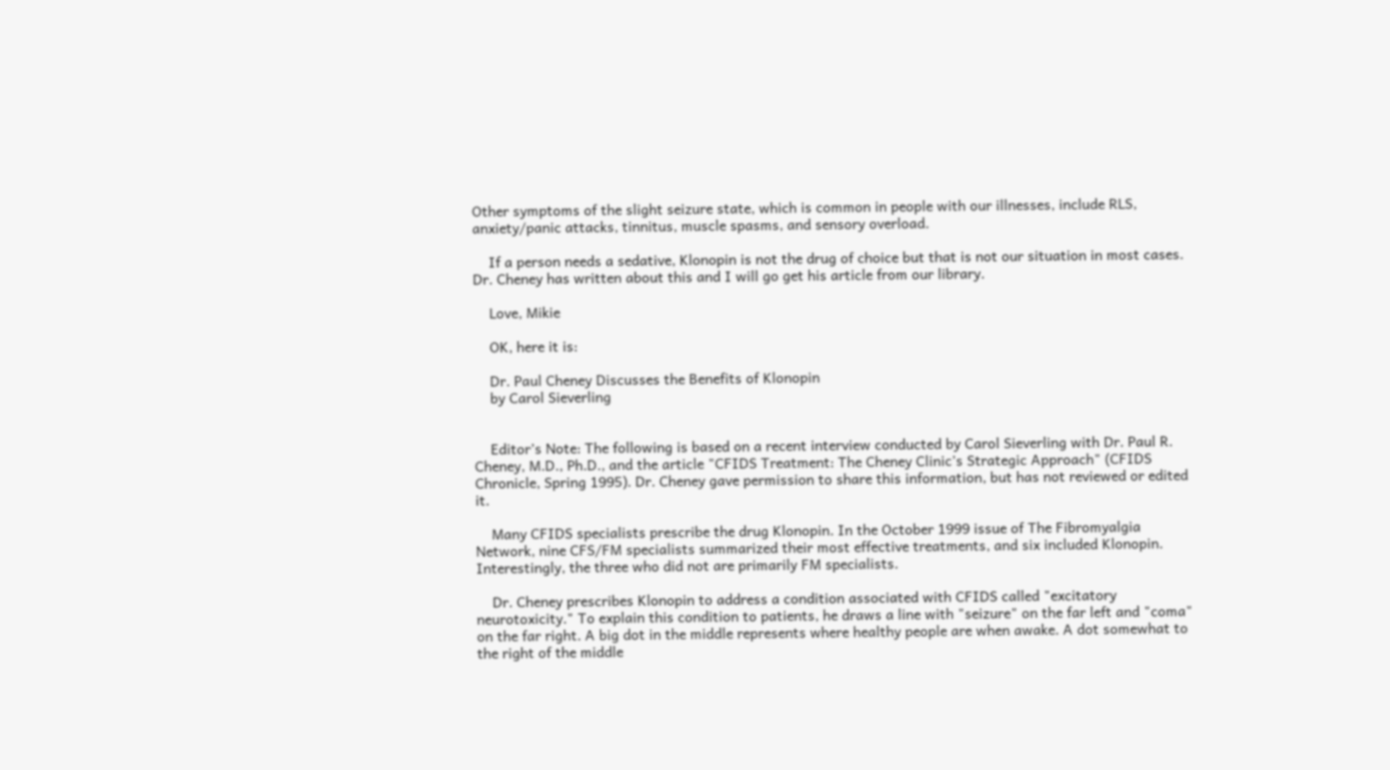Other symptoms of the slight seizure state, which is common in people with our illnesses, include RLS, anxiety/panic attacks, tinnitus, muscle spasms, and sensory overload.

    If a person needs a sedative, Klonopin is not the drug of choice but that is not our situation in most cases. Dr. Cheney has written about this and I will go get his article from our library.

    Love, Mikie

    OK, here it is:

    Dr. Paul Cheney Discusses the Benefits of Klonopin
    by Carol Sieverling


    Editor’s Note: The following is based on a recent interview conducted by Carol Sieverling with Dr. Paul R. Cheney, M.D., Ph.D., and the article "CFIDS Treatment: The Cheney Clinic’s Strategic Approach" (CFIDS Chronicle, Spring 1995). Dr. Cheney gave permission to share this information, but has not reviewed or edited it.

    Many CFIDS specialists prescribe the drug Klonopin. In the October 1999 issue of The Fibromyalgia Network, nine CFS/FM specialists summarized their most effective treatments, and six included Klonopin. Interestingly, the three who did not are primarily FM specialists.

    Dr. Cheney prescribes Klonopin to address a condition associated with CFIDS called "excitatory neurotoxicity." To explain this condition to patients, he draws a line with "seizure" on the far left and "coma" on the far right. A big dot in the middle represents where healthy people are when awake. A dot somewhat to the right of the middle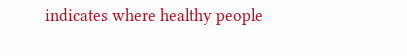indicates where healthy people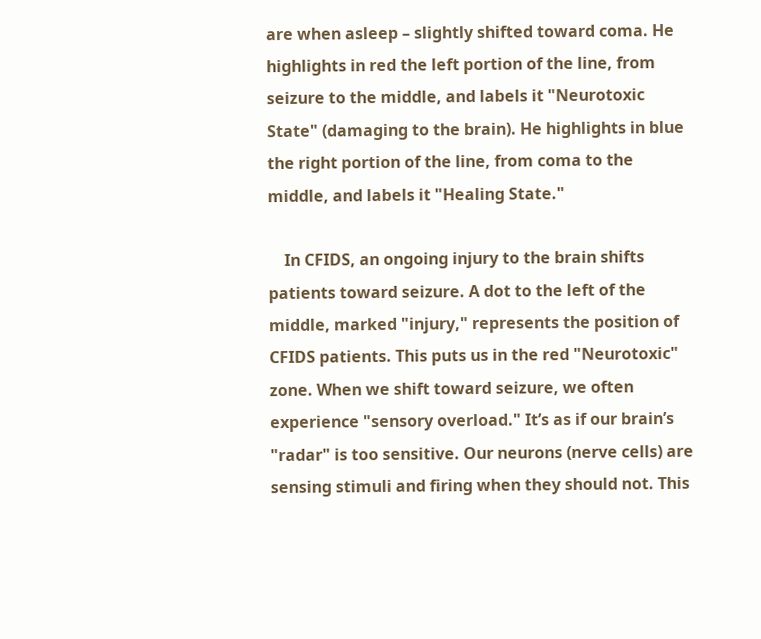are when asleep – slightly shifted toward coma. He highlights in red the left portion of the line, from seizure to the middle, and labels it "Neurotoxic State" (damaging to the brain). He highlights in blue the right portion of the line, from coma to the middle, and labels it "Healing State."

    In CFIDS, an ongoing injury to the brain shifts patients toward seizure. A dot to the left of the middle, marked "injury," represents the position of CFIDS patients. This puts us in the red "Neurotoxic" zone. When we shift toward seizure, we often experience "sensory overload." It’s as if our brain’s "radar" is too sensitive. Our neurons (nerve cells) are sensing stimuli and firing when they should not. This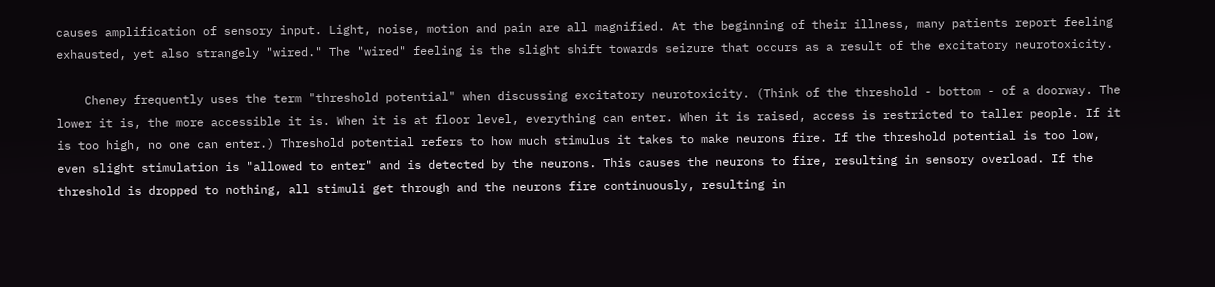causes amplification of sensory input. Light, noise, motion and pain are all magnified. At the beginning of their illness, many patients report feeling exhausted, yet also strangely "wired." The "wired" feeling is the slight shift towards seizure that occurs as a result of the excitatory neurotoxicity.

    Cheney frequently uses the term "threshold potential" when discussing excitatory neurotoxicity. (Think of the threshold - bottom - of a doorway. The lower it is, the more accessible it is. When it is at floor level, everything can enter. When it is raised, access is restricted to taller people. If it is too high, no one can enter.) Threshold potential refers to how much stimulus it takes to make neurons fire. If the threshold potential is too low, even slight stimulation is "allowed to enter" and is detected by the neurons. This causes the neurons to fire, resulting in sensory overload. If the threshold is dropped to nothing, all stimuli get through and the neurons fire continuously, resulting in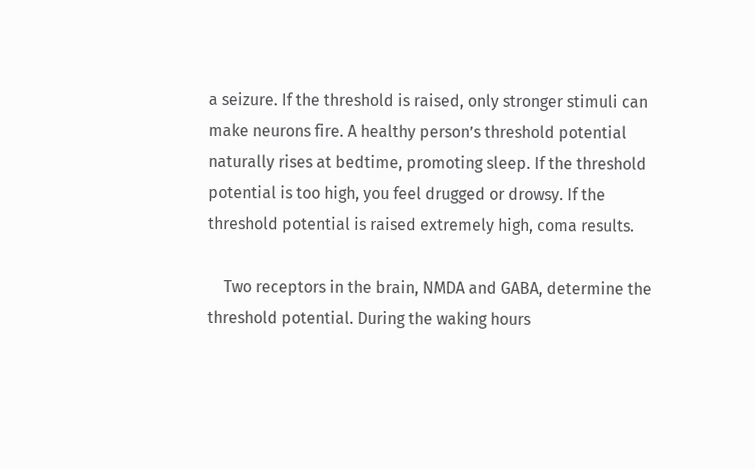a seizure. If the threshold is raised, only stronger stimuli can make neurons fire. A healthy person’s threshold potential naturally rises at bedtime, promoting sleep. If the threshold potential is too high, you feel drugged or drowsy. If the threshold potential is raised extremely high, coma results.

    Two receptors in the brain, NMDA and GABA, determine the threshold potential. During the waking hours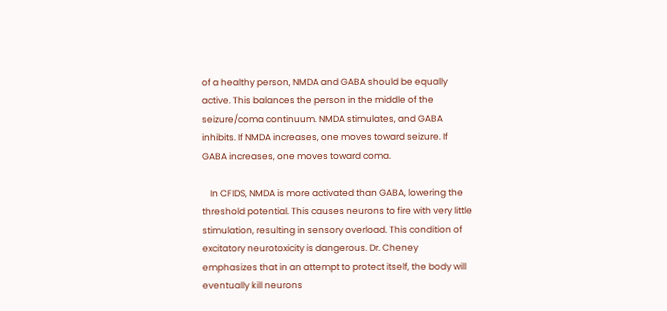of a healthy person, NMDA and GABA should be equally active. This balances the person in the middle of the seizure/coma continuum. NMDA stimulates, and GABA inhibits. If NMDA increases, one moves toward seizure. If GABA increases, one moves toward coma.

    In CFIDS, NMDA is more activated than GABA, lowering the threshold potential. This causes neurons to fire with very little stimulation, resulting in sensory overload. This condition of excitatory neurotoxicity is dangerous. Dr. Cheney emphasizes that in an attempt to protect itself, the body will eventually kill neurons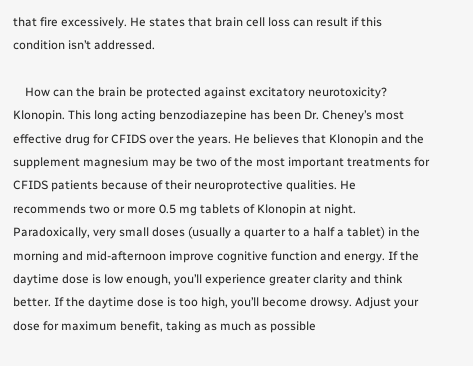that fire excessively. He states that brain cell loss can result if this condition isn’t addressed.

    How can the brain be protected against excitatory neurotoxicity? Klonopin. This long acting benzodiazepine has been Dr. Cheney’s most effective drug for CFIDS over the years. He believes that Klonopin and the supplement magnesium may be two of the most important treatments for CFIDS patients because of their neuroprotective qualities. He recommends two or more 0.5 mg tablets of Klonopin at night. Paradoxically, very small doses (usually a quarter to a half a tablet) in the morning and mid-afternoon improve cognitive function and energy. If the daytime dose is low enough, you’ll experience greater clarity and think better. If the daytime dose is too high, you’ll become drowsy. Adjust your dose for maximum benefit, taking as much as possible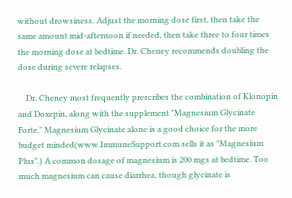without drowsiness. Adjust the morning dose first, then take the same amount mid-afternoon if needed, then take three to four times the morning dose at bedtime. Dr. Cheney recommends doubling the dose during severe relapses.

    Dr. Cheney most frequently prescribes the combination of Klonopin and Doxepin, along with the supplement "Magnesium Glycinate Forte." Magnesium Glycinate alone is a good choice for the more budget minded(www.ImmuneSupport.com sells it as "Magnesium Plus".) A common dosage of magnesium is 200 mgs at bedtime. Too much magnesium can cause diarrhea, though glycinate is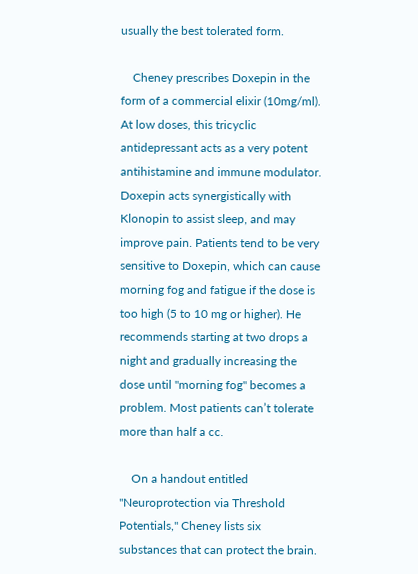usually the best tolerated form.

    Cheney prescribes Doxepin in the form of a commercial elixir (10mg/ml). At low doses, this tricyclic antidepressant acts as a very potent antihistamine and immune modulator. Doxepin acts synergistically with Klonopin to assist sleep, and may improve pain. Patients tend to be very sensitive to Doxepin, which can cause morning fog and fatigue if the dose is too high (5 to 10 mg or higher). He recommends starting at two drops a night and gradually increasing the dose until "morning fog" becomes a problem. Most patients can’t tolerate more than half a cc.

    On a handout entitled "Neuroprotection via Threshold Potentials," Cheney lists six substances that can protect the brain.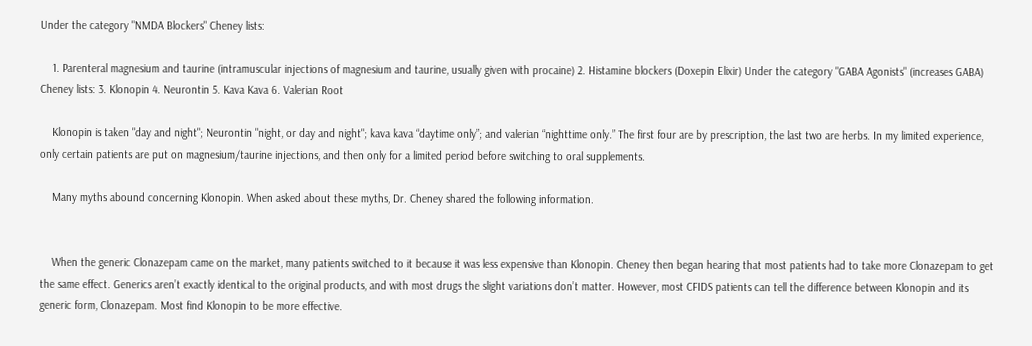Under the category "NMDA Blockers" Cheney lists:

    1. Parenteral magnesium and taurine (intramuscular injections of magnesium and taurine, usually given with procaine) 2. Histamine blockers (Doxepin Elixir) Under the category "GABA Agonists" (increases GABA) Cheney lists: 3. Klonopin 4. Neurontin 5. Kava Kava 6. Valerian Root

    Klonopin is taken "day and night"; Neurontin "night, or day and night"; kava kava “daytime only”; and valerian “nighttime only.” The first four are by prescription, the last two are herbs. In my limited experience, only certain patients are put on magnesium/taurine injections, and then only for a limited period before switching to oral supplements.

    Many myths abound concerning Klonopin. When asked about these myths, Dr. Cheney shared the following information.


    When the generic Clonazepam came on the market, many patients switched to it because it was less expensive than Klonopin. Cheney then began hearing that most patients had to take more Clonazepam to get the same effect. Generics aren’t exactly identical to the original products, and with most drugs the slight variations don’t matter. However, most CFIDS patients can tell the difference between Klonopin and its generic form, Clonazepam. Most find Klonopin to be more effective.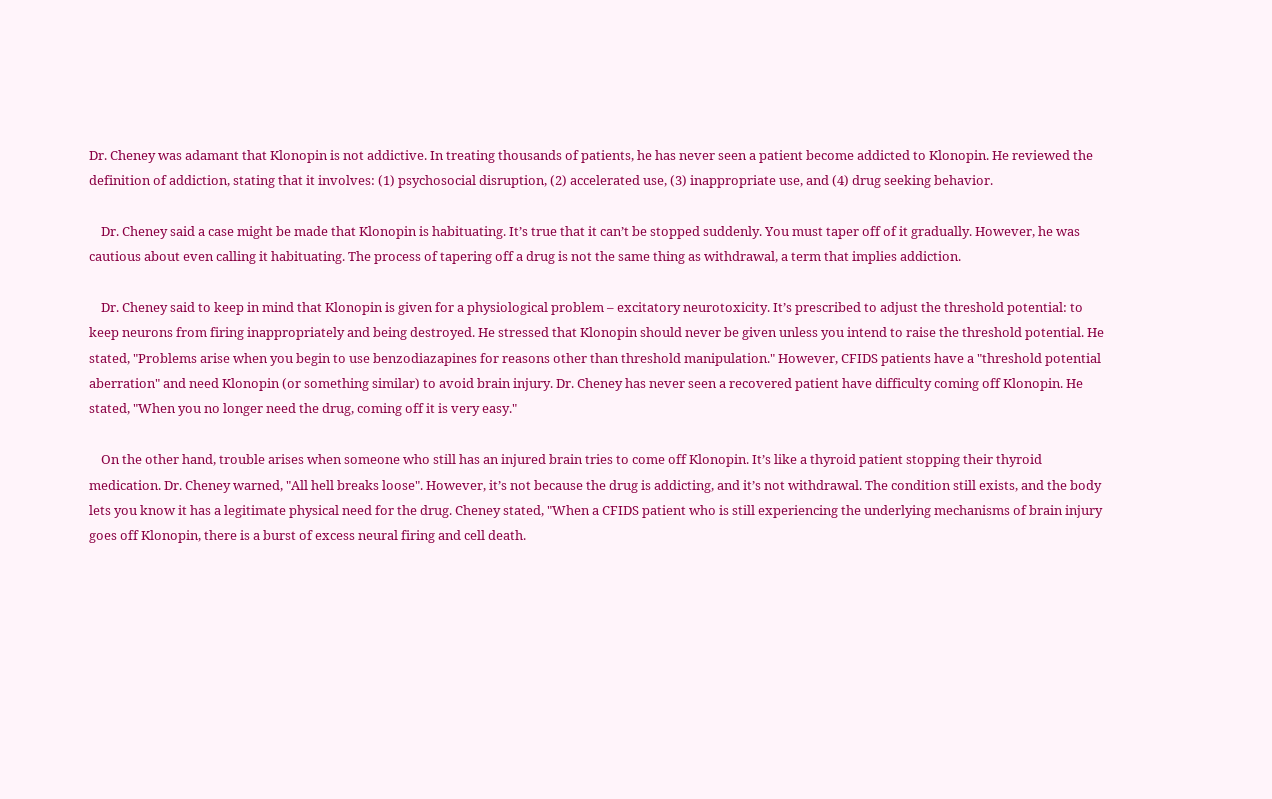Dr. Cheney was adamant that Klonopin is not addictive. In treating thousands of patients, he has never seen a patient become addicted to Klonopin. He reviewed the definition of addiction, stating that it involves: (1) psychosocial disruption, (2) accelerated use, (3) inappropriate use, and (4) drug seeking behavior.

    Dr. Cheney said a case might be made that Klonopin is habituating. It’s true that it can’t be stopped suddenly. You must taper off of it gradually. However, he was cautious about even calling it habituating. The process of tapering off a drug is not the same thing as withdrawal, a term that implies addiction.

    Dr. Cheney said to keep in mind that Klonopin is given for a physiological problem – excitatory neurotoxicity. It’s prescribed to adjust the threshold potential: to keep neurons from firing inappropriately and being destroyed. He stressed that Klonopin should never be given unless you intend to raise the threshold potential. He stated, "Problems arise when you begin to use benzodiazapines for reasons other than threshold manipulation." However, CFIDS patients have a "threshold potential aberration" and need Klonopin (or something similar) to avoid brain injury. Dr. Cheney has never seen a recovered patient have difficulty coming off Klonopin. He stated, "When you no longer need the drug, coming off it is very easy."

    On the other hand, trouble arises when someone who still has an injured brain tries to come off Klonopin. It’s like a thyroid patient stopping their thyroid medication. Dr. Cheney warned, "All hell breaks loose". However, it’s not because the drug is addicting, and it’s not withdrawal. The condition still exists, and the body lets you know it has a legitimate physical need for the drug. Cheney stated, "When a CFIDS patient who is still experiencing the underlying mechanisms of brain injury goes off Klonopin, there is a burst of excess neural firing and cell death.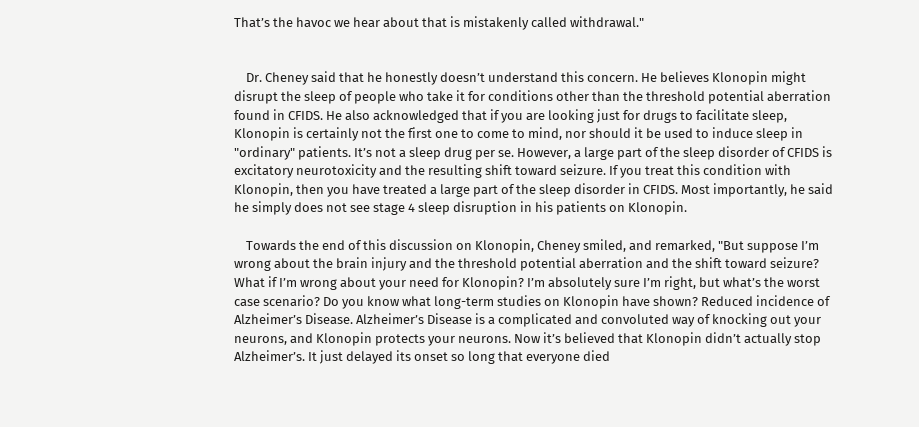That’s the havoc we hear about that is mistakenly called withdrawal."


    Dr. Cheney said that he honestly doesn’t understand this concern. He believes Klonopin might disrupt the sleep of people who take it for conditions other than the threshold potential aberration found in CFIDS. He also acknowledged that if you are looking just for drugs to facilitate sleep, Klonopin is certainly not the first one to come to mind, nor should it be used to induce sleep in "ordinary" patients. It’s not a sleep drug per se. However, a large part of the sleep disorder of CFIDS is excitatory neurotoxicity and the resulting shift toward seizure. If you treat this condition with Klonopin, then you have treated a large part of the sleep disorder in CFIDS. Most importantly, he said he simply does not see stage 4 sleep disruption in his patients on Klonopin.

    Towards the end of this discussion on Klonopin, Cheney smiled, and remarked, "But suppose I’m wrong about the brain injury and the threshold potential aberration and the shift toward seizure? What if I’m wrong about your need for Klonopin? I’m absolutely sure I’m right, but what’s the worst case scenario? Do you know what long-term studies on Klonopin have shown? Reduced incidence of Alzheimer’s Disease. Alzheimer’s Disease is a complicated and convoluted way of knocking out your neurons, and Klonopin protects your neurons. Now it’s believed that Klonopin didn’t actually stop Alzheimer’s. It just delayed its onset so long that everyone died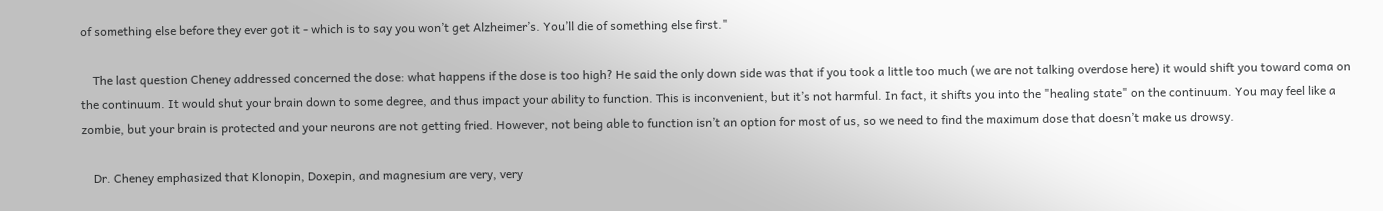of something else before they ever got it - which is to say you won’t get Alzheimer’s. You’ll die of something else first."

    The last question Cheney addressed concerned the dose: what happens if the dose is too high? He said the only down side was that if you took a little too much (we are not talking overdose here) it would shift you toward coma on the continuum. It would shut your brain down to some degree, and thus impact your ability to function. This is inconvenient, but it’s not harmful. In fact, it shifts you into the "healing state" on the continuum. You may feel like a zombie, but your brain is protected and your neurons are not getting fried. However, not being able to function isn’t an option for most of us, so we need to find the maximum dose that doesn’t make us drowsy.

    Dr. Cheney emphasized that Klonopin, Doxepin, and magnesium are very, very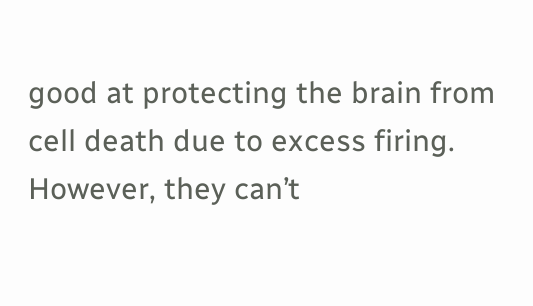good at protecting the brain from cell death due to excess firing. However, they can’t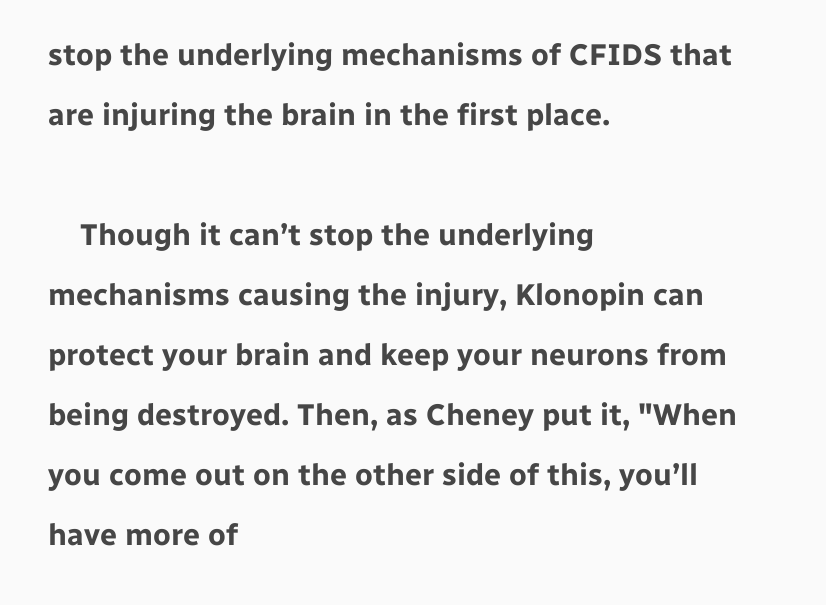stop the underlying mechanisms of CFIDS that are injuring the brain in the first place.

    Though it can’t stop the underlying mechanisms causing the injury, Klonopin can protect your brain and keep your neurons from being destroyed. Then, as Cheney put it, "When you come out on the other side of this, you’ll have more of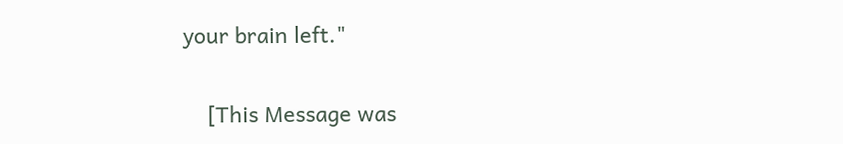your brain left."

    [This Message was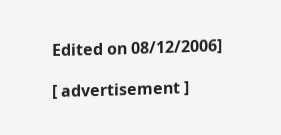Edited on 08/12/2006]

[ advertisement ]